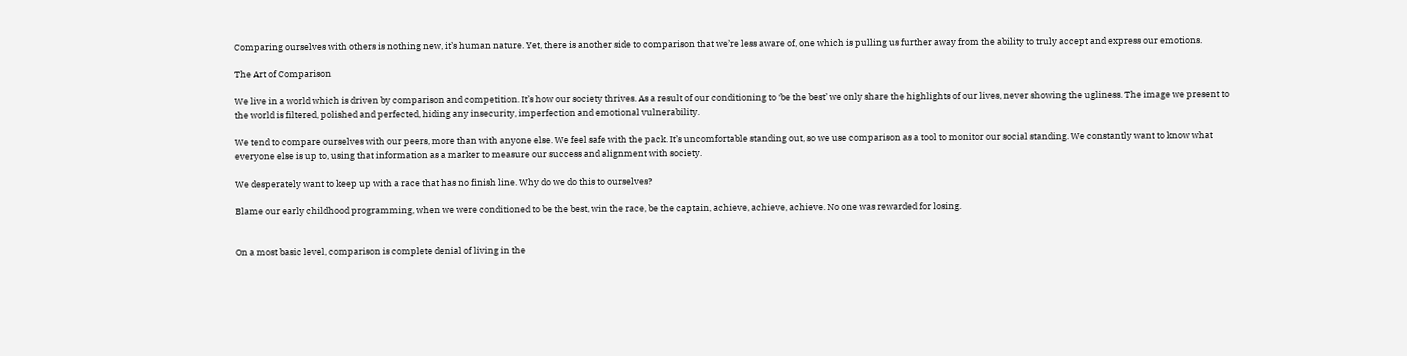Comparing ourselves with others is nothing new, it’s human nature. Yet, there is another side to comparison that we’re less aware of, one which is pulling us further away from the ability to truly accept and express our emotions.

The Art of Comparison

We live in a world which is driven by comparison and competition. It’s how our society thrives. As a result of our conditioning to ‘be the best’ we only share the highlights of our lives, never showing the ugliness. The image we present to the world is filtered, polished and perfected, hiding any insecurity, imperfection and emotional vulnerability.

We tend to compare ourselves with our peers, more than with anyone else. We feel safe with the pack. It’s uncomfortable standing out, so we use comparison as a tool to monitor our social standing. We constantly want to know what everyone else is up to, using that information as a marker to measure our success and alignment with society.

We desperately want to keep up with a race that has no finish line. Why do we do this to ourselves?

Blame our early childhood programming, when we were conditioned to be the best, win the race, be the captain, achieve, achieve, achieve. No one was rewarded for losing.


On a most basic level, comparison is complete denial of living in the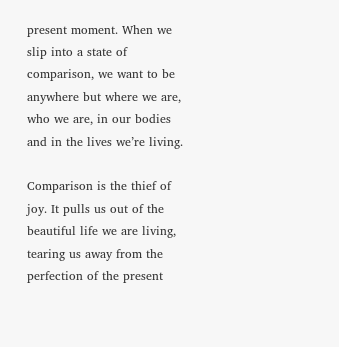present moment. When we slip into a state of comparison, we want to be anywhere but where we are, who we are, in our bodies and in the lives we’re living.

Comparison is the thief of joy. It pulls us out of the beautiful life we are living, tearing us away from the perfection of the present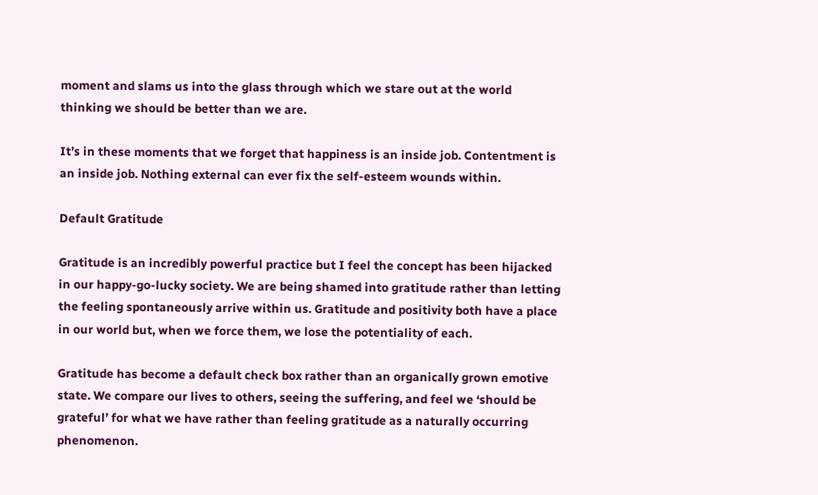moment and slams us into the glass through which we stare out at the world thinking we should be better than we are.

It’s in these moments that we forget that happiness is an inside job. Contentment is an inside job. Nothing external can ever fix the self-esteem wounds within.

Default Gratitude

Gratitude is an incredibly powerful practice but I feel the concept has been hijacked in our happy-go-lucky society. We are being shamed into gratitude rather than letting the feeling spontaneously arrive within us. Gratitude and positivity both have a place in our world but, when we force them, we lose the potentiality of each.

Gratitude has become a default check box rather than an organically grown emotive state. We compare our lives to others, seeing the suffering, and feel we ‘should be grateful’ for what we have rather than feeling gratitude as a naturally occurring phenomenon.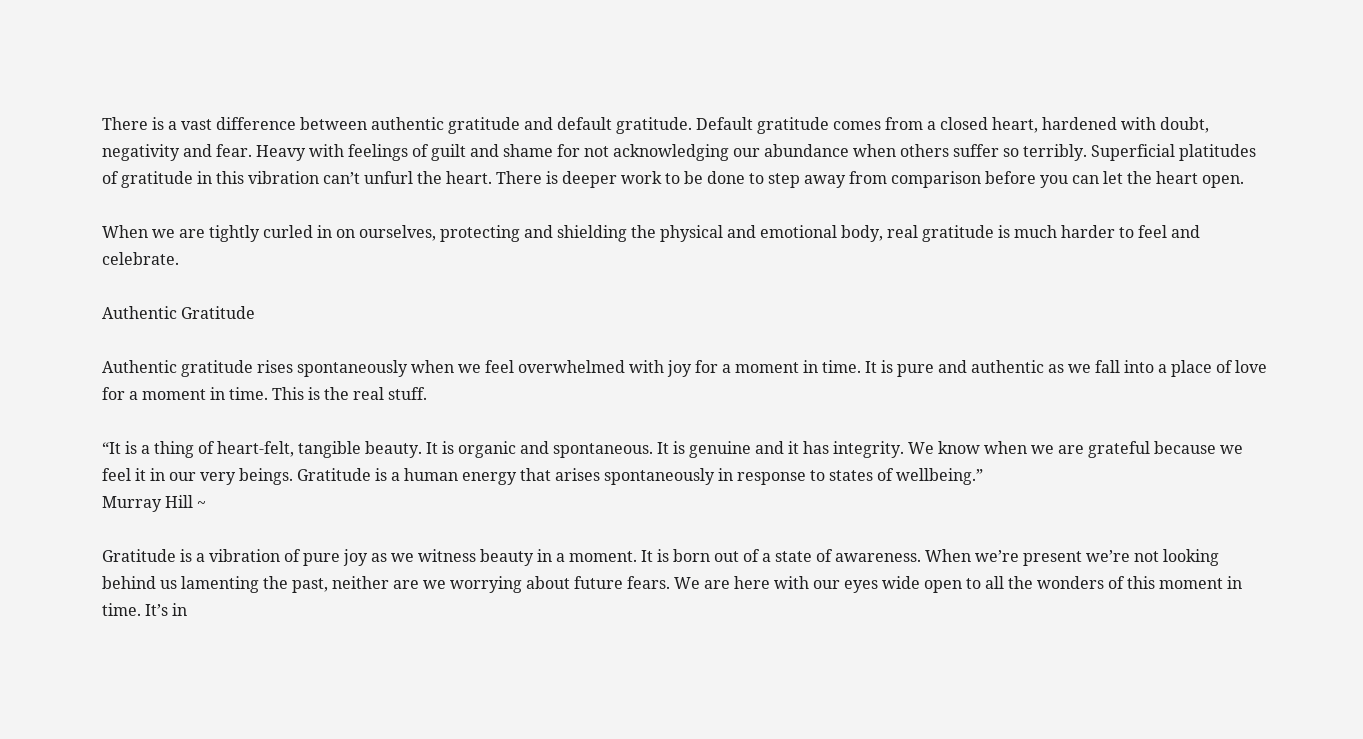There is a vast difference between authentic gratitude and default gratitude. Default gratitude comes from a closed heart, hardened with doubt, negativity and fear. Heavy with feelings of guilt and shame for not acknowledging our abundance when others suffer so terribly. Superficial platitudes of gratitude in this vibration can’t unfurl the heart. There is deeper work to be done to step away from comparison before you can let the heart open.

When we are tightly curled in on ourselves, protecting and shielding the physical and emotional body, real gratitude is much harder to feel and celebrate.

Authentic Gratitude

Authentic gratitude rises spontaneously when we feel overwhelmed with joy for a moment in time. It is pure and authentic as we fall into a place of love for a moment in time. This is the real stuff.

“It is a thing of heart-felt, tangible beauty. It is organic and spontaneous. It is genuine and it has integrity. We know when we are grateful because we feel it in our very beings. Gratitude is a human energy that arises spontaneously in response to states of wellbeing.”
Murray Hill ~

Gratitude is a vibration of pure joy as we witness beauty in a moment. It is born out of a state of awareness. When we’re present we’re not looking behind us lamenting the past, neither are we worrying about future fears. We are here with our eyes wide open to all the wonders of this moment in time. It’s in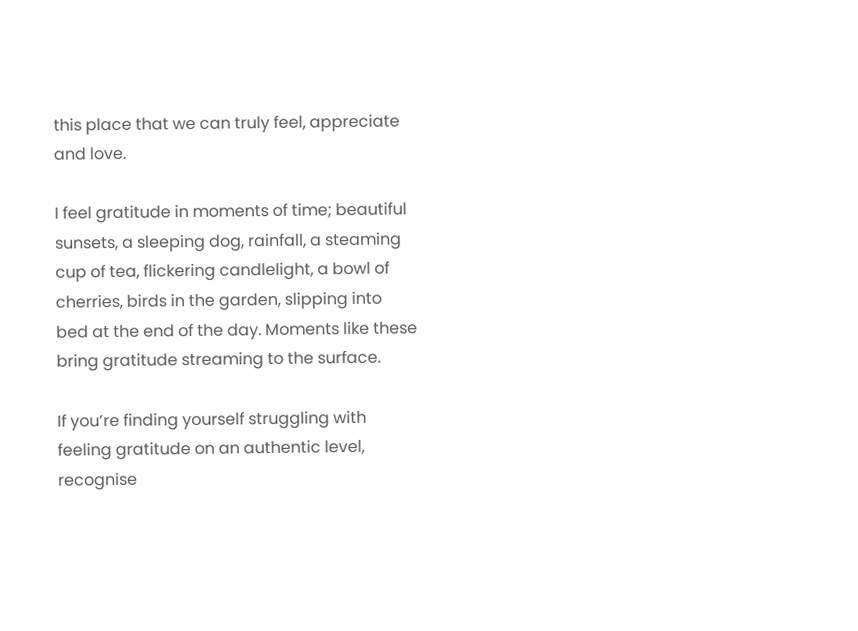this place that we can truly feel, appreciate and love.

I feel gratitude in moments of time; beautiful sunsets, a sleeping dog, rainfall, a steaming cup of tea, flickering candlelight, a bowl of cherries, birds in the garden, slipping into bed at the end of the day. Moments like these bring gratitude streaming to the surface.

If you’re finding yourself struggling with feeling gratitude on an authentic level, recognise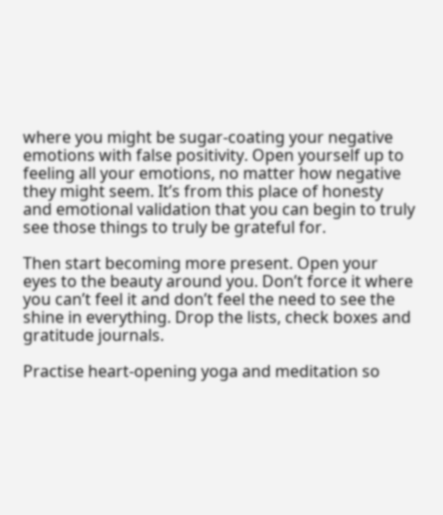where you might be sugar-coating your negative emotions with false positivity. Open yourself up to feeling all your emotions, no matter how negative they might seem. It’s from this place of honesty and emotional validation that you can begin to truly see those things to truly be grateful for.

Then start becoming more present. Open your eyes to the beauty around you. Don’t force it where you can’t feel it and don’t feel the need to see the shine in everything. Drop the lists, check boxes and gratitude journals.

Practise heart-opening yoga and meditation so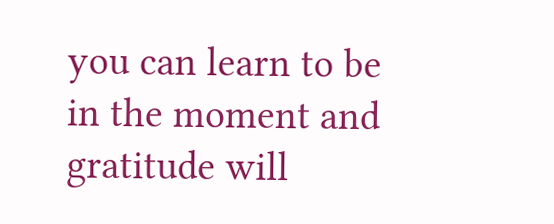you can learn to be in the moment and gratitude will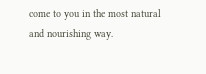come to you in the most natural and nourishing way.